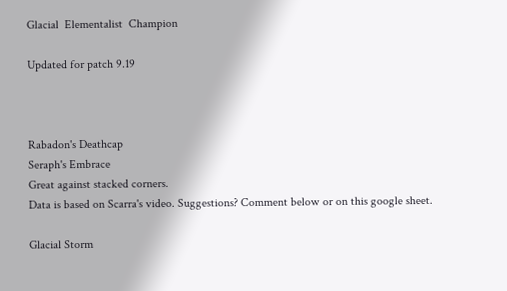Glacial  Elementalist  Champion

Updated for patch 9.19



Rabadon's Deathcap
Seraph's Embrace
Great against stacked corners.
Data is based on Scarra's video. Suggestions? Comment below or on this google sheet.

Glacial Storm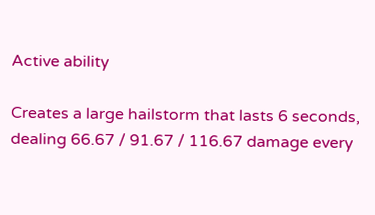Active ability

Creates a large hailstorm that lasts 6 seconds, dealing 66.67 / 91.67 / 116.67 damage every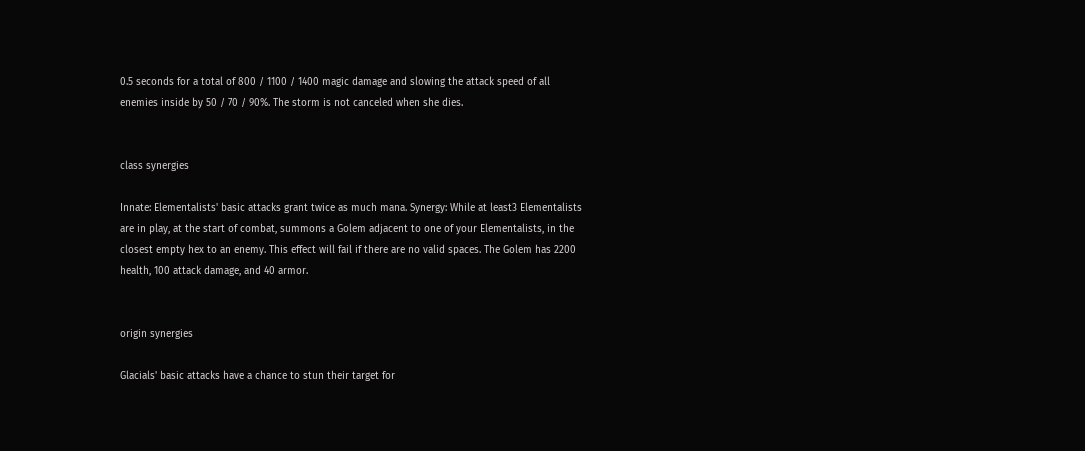0.5 seconds for a total of 800 / 1100 / 1400 magic damage and slowing the attack speed of all enemies inside by 50 / 70 / 90%. The storm is not canceled when she dies.


class synergies

Innate: Elementalists' basic attacks grant twice as much mana. Synergy: While at least3 Elementalists are in play, at the start of combat, summons a Golem adjacent to one of your Elementalists, in the closest empty hex to an enemy. This effect will fail if there are no valid spaces. The Golem has 2200 health, 100 attack damage, and 40 armor.


origin synergies

Glacials' basic attacks have a chance to stun their target for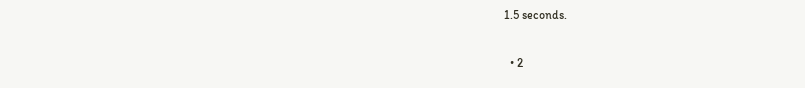1.5 seconds.

  • 2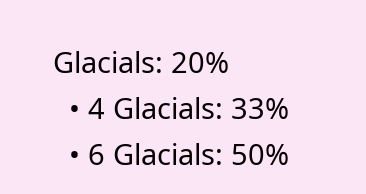Glacials: 20%
  • 4 Glacials: 33%
  • 6 Glacials: 50%